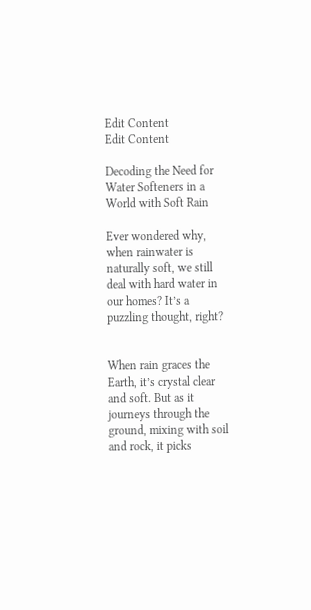Edit Content
Edit Content

Decoding the Need for Water Softeners in a World with Soft Rain

Ever wondered why, when rainwater is naturally soft, we still deal with hard water in our homes? It’s a puzzling thought, right?


When rain graces the Earth, it’s crystal clear and soft. But as it journeys through the ground, mixing with soil and rock, it picks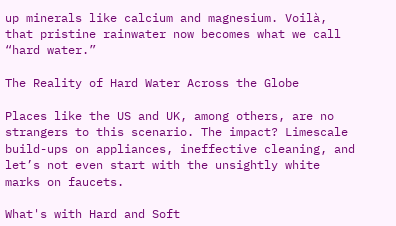up minerals like calcium and magnesium. Voilà, that pristine rainwater now becomes what we call “hard water.”

The Reality of Hard Water Across the Globe

Places like the US and UK, among others, are no strangers to this scenario. The impact? Limescale build-ups on appliances, ineffective cleaning, and let’s not even start with the unsightly white marks on faucets.

What's with Hard and Soft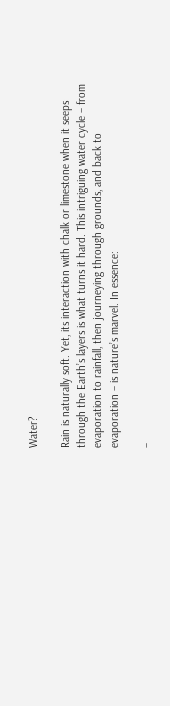Water?

Rain is naturally soft. Yet, its interaction with chalk or limestone when it seeps through the Earth’s layers is what turns it hard. This intriguing water cycle – from evaporation to rainfall, then journeying through grounds, and back to evaporation – is nature’s marvel. In essence:

–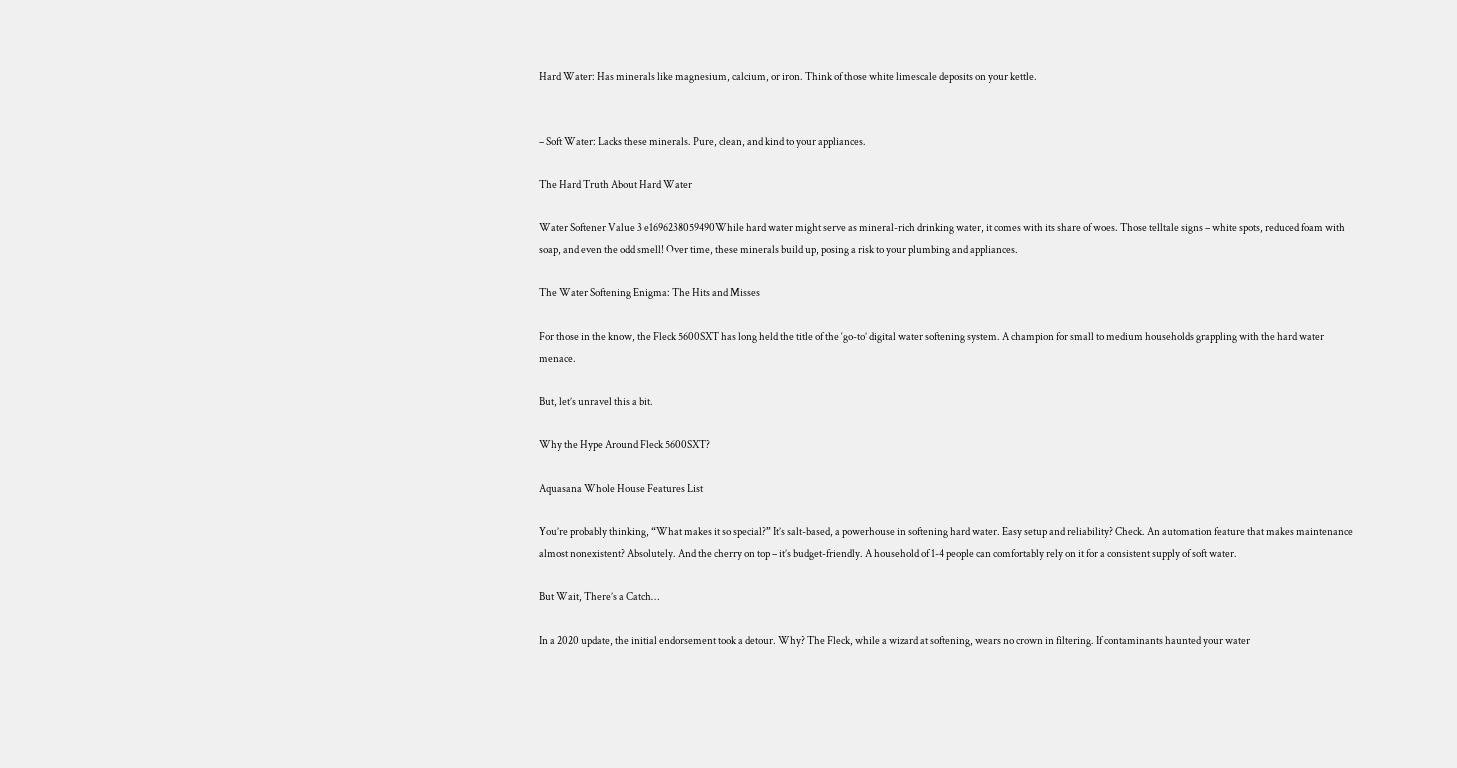Hard Water: Has minerals like magnesium, calcium, or iron. Think of those white limescale deposits on your kettle.


– Soft Water: Lacks these minerals. Pure, clean, and kind to your appliances.

The Hard Truth About Hard Water

Water Softener Value 3 e1696238059490While hard water might serve as mineral-rich drinking water, it comes with its share of woes. Those telltale signs – white spots, reduced foam with soap, and even the odd smell! Over time, these minerals build up, posing a risk to your plumbing and appliances.

The Water Softening Enigma: The Hits and Misses

For those in the know, the Fleck 5600SXT has long held the title of the ‘go-to’ digital water softening system. A champion for small to medium households grappling with the hard water menace.

But, let’s unravel this a bit.

Why the Hype Around Fleck 5600SXT?

Aquasana Whole House Features List

You’re probably thinking, “What makes it so special?” It’s salt-based, a powerhouse in softening hard water. Easy setup and reliability? Check. An automation feature that makes maintenance almost nonexistent? Absolutely. And the cherry on top – it’s budget-friendly. A household of 1-4 people can comfortably rely on it for a consistent supply of soft water.

But Wait, There’s a Catch…

In a 2020 update, the initial endorsement took a detour. Why? The Fleck, while a wizard at softening, wears no crown in filtering. If contaminants haunted your water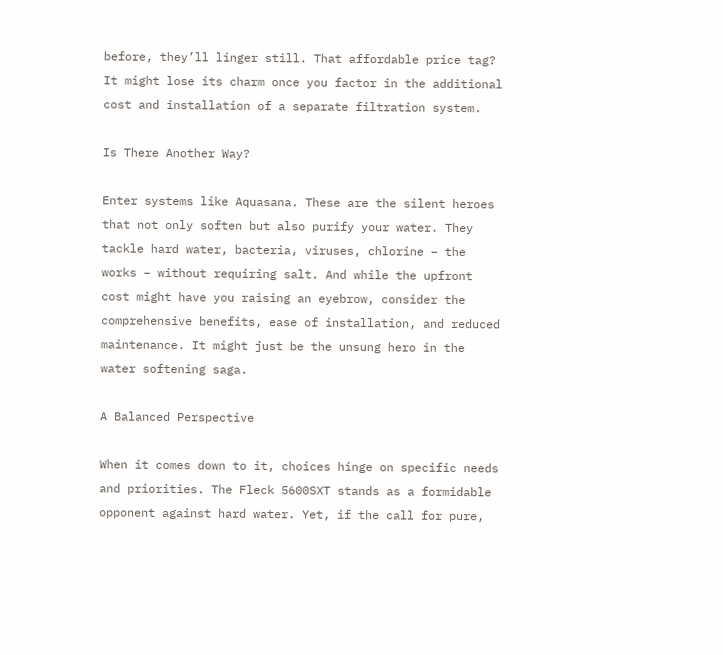before, they’ll linger still. That affordable price tag? It might lose its charm once you factor in the additional cost and installation of a separate filtration system.

Is There Another Way?

Enter systems like Aquasana. These are the silent heroes that not only soften but also purify your water. They tackle hard water, bacteria, viruses, chlorine – the works – without requiring salt. And while the upfront cost might have you raising an eyebrow, consider the comprehensive benefits, ease of installation, and reduced maintenance. It might just be the unsung hero in the water softening saga.

A Balanced Perspective

When it comes down to it, choices hinge on specific needs and priorities. The Fleck 5600SXT stands as a formidable opponent against hard water. Yet, if the call for pure,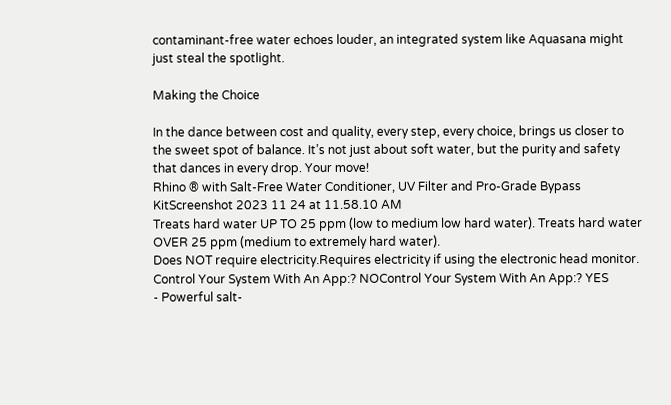contaminant-free water echoes louder, an integrated system like Aquasana might just steal the spotlight.

Making the Choice

In the dance between cost and quality, every step, every choice, brings us closer to the sweet spot of balance. It’s not just about soft water, but the purity and safety that dances in every drop. Your move!
Rhino ® with Salt-Free Water Conditioner, UV Filter and Pro-Grade Bypass KitScreenshot 2023 11 24 at 11.58.10 AM
Treats hard water UP TO 25 ppm (low to medium low hard water). Treats hard water OVER 25 ppm (medium to extremely hard water).
Does NOT require electricity.Requires electricity if using the electronic head monitor.
Control Your System With An App:? NOControl Your System With An App:? YES
- Powerful salt-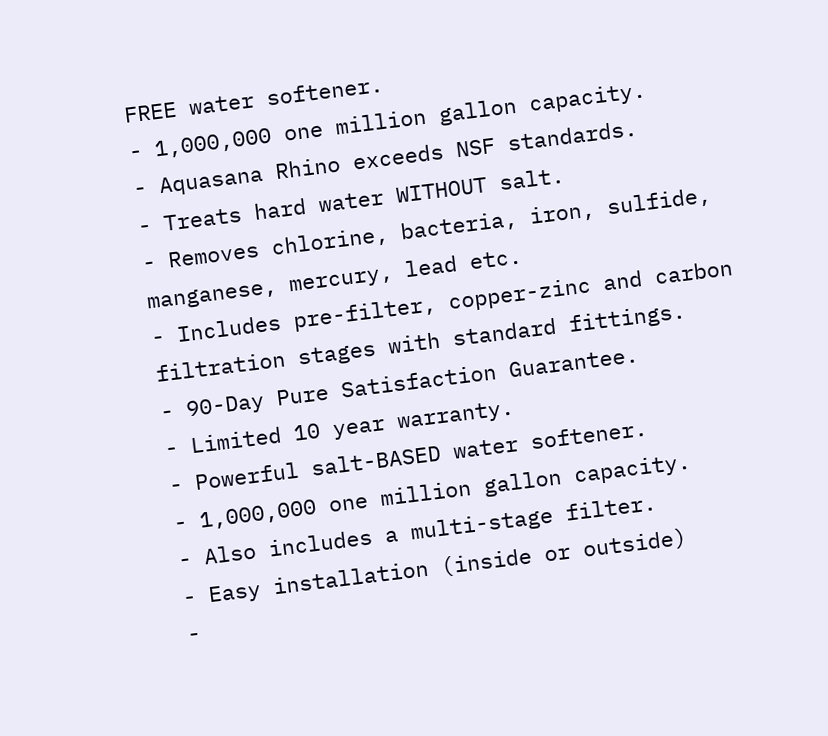FREE water softener.
- 1,000,000 one million gallon capacity.
- Aquasana Rhino exceeds NSF standards.
- Treats hard water WITHOUT salt.
- Removes chlorine, bacteria, iron, sulfide, manganese, mercury, lead etc.
- Includes pre-filter, copper-zinc and carbon filtration stages with standard fittings.
- 90-Day Pure Satisfaction Guarantee.
- Limited 10 year warranty.
- Powerful salt-BASED water softener.
- 1,000,000 one million gallon capacity.
- Also includes a multi-stage filter.
- Easy installation (inside or outside)
-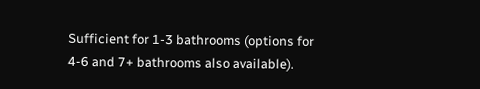Sufficient for 1-3 bathrooms (options for 4-6 and 7+ bathrooms also available).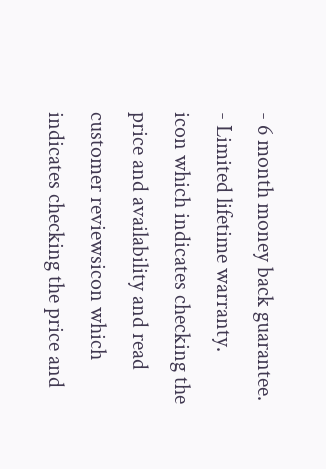- 6 month money back guarantee.
- Limited lifetime warranty.
icon which indicates checking the price and availability and read customer reviewsicon which indicates checking the price and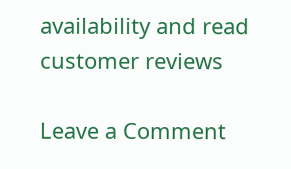availability and read customer reviews

Leave a Comment